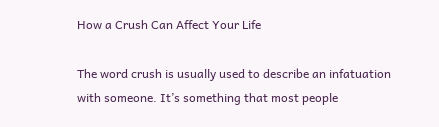How a Crush Can Affect Your Life

The word crush is usually used to describe an infatuation with someone. It’s something that most people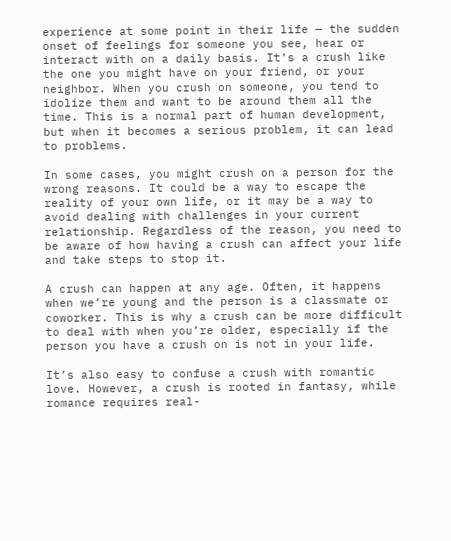experience at some point in their life — the sudden onset of feelings for someone you see, hear or interact with on a daily basis. It’s a crush like the one you might have on your friend, or your neighbor. When you crush on someone, you tend to idolize them and want to be around them all the time. This is a normal part of human development, but when it becomes a serious problem, it can lead to problems.

In some cases, you might crush on a person for the wrong reasons. It could be a way to escape the reality of your own life, or it may be a way to avoid dealing with challenges in your current relationship. Regardless of the reason, you need to be aware of how having a crush can affect your life and take steps to stop it.

A crush can happen at any age. Often, it happens when we’re young and the person is a classmate or coworker. This is why a crush can be more difficult to deal with when you’re older, especially if the person you have a crush on is not in your life.

It’s also easy to confuse a crush with romantic love. However, a crush is rooted in fantasy, while romance requires real-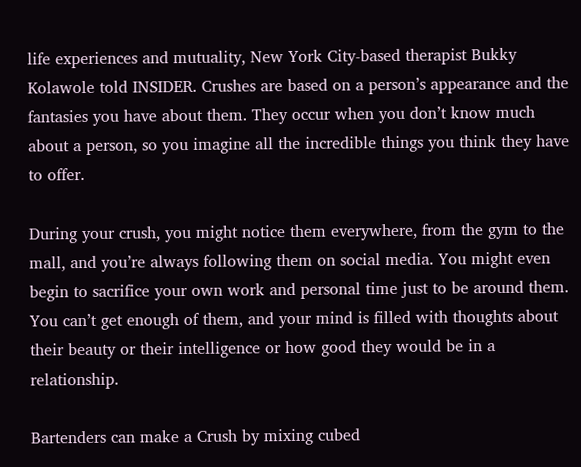life experiences and mutuality, New York City-based therapist Bukky Kolawole told INSIDER. Crushes are based on a person’s appearance and the fantasies you have about them. They occur when you don’t know much about a person, so you imagine all the incredible things you think they have to offer.

During your crush, you might notice them everywhere, from the gym to the mall, and you’re always following them on social media. You might even begin to sacrifice your own work and personal time just to be around them. You can’t get enough of them, and your mind is filled with thoughts about their beauty or their intelligence or how good they would be in a relationship.

Bartenders can make a Crush by mixing cubed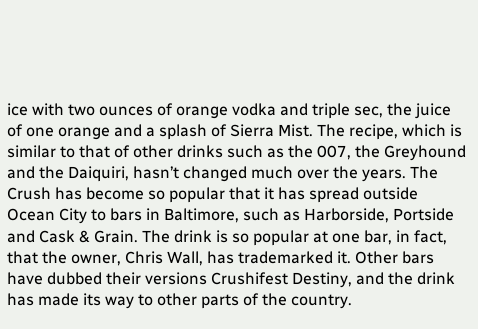ice with two ounces of orange vodka and triple sec, the juice of one orange and a splash of Sierra Mist. The recipe, which is similar to that of other drinks such as the 007, the Greyhound and the Daiquiri, hasn’t changed much over the years. The Crush has become so popular that it has spread outside Ocean City to bars in Baltimore, such as Harborside, Portside and Cask & Grain. The drink is so popular at one bar, in fact, that the owner, Chris Wall, has trademarked it. Other bars have dubbed their versions Crushifest Destiny, and the drink has made its way to other parts of the country.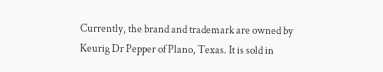Currently, the brand and trademark are owned by Keurig Dr Pepper of Plano, Texas. It is sold in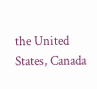the United States, Canada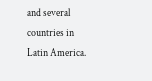and several countries in Latin America.